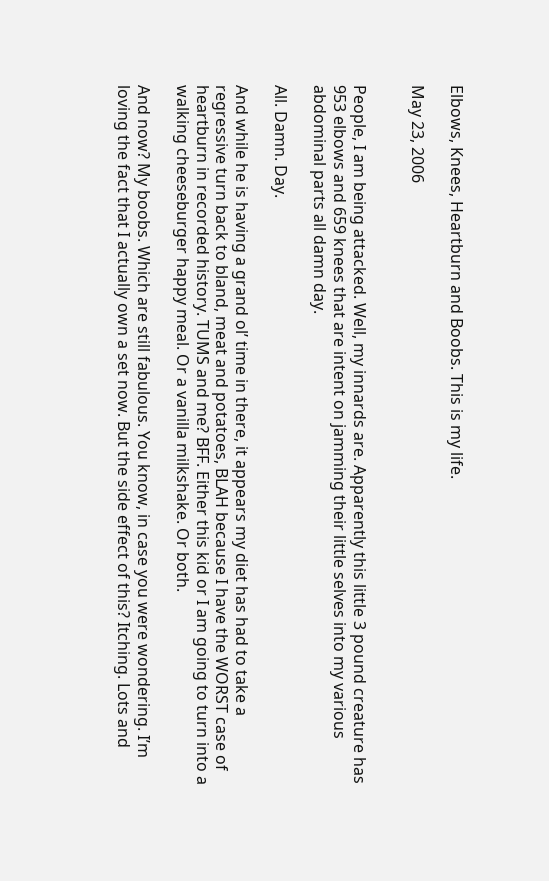Elbows, Knees, Heartburn and Boobs. This is my life.

May 23, 2006


People, I am being attacked. Well, my innards are. Apparently this little 3 pound creature has 953 elbows and 659 knees that are intent on jamming their little selves into my various abdominal parts all damn day.

All. Damn. Day.

And while he is having a grand ol’ time in there, it appears my diet has had to take a regressive turn back to bland, meat and potatoes, BLAH because I have the WORST case of heartburn in recorded history. TUMS and me? BFF. Either this kid or I am going to turn into a walking cheeseburger happy meal. Or a vanilla milkshake. Or both.

And now? My boobs. Which are still fabulous. You know, in case you were wondering. I’m loving the fact that I actually own a set now. But the side effect of this? Itching. Lots and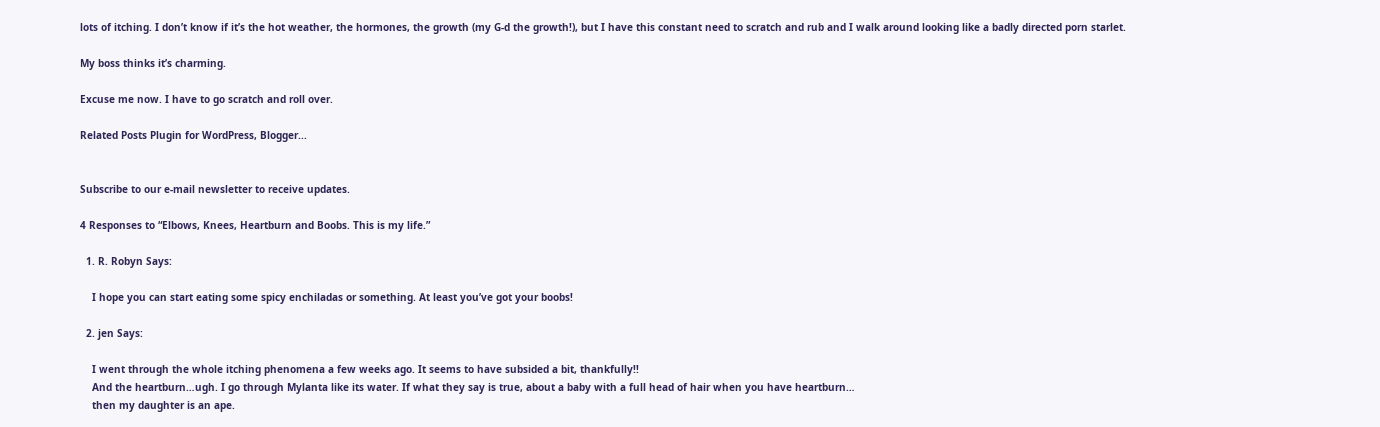lots of itching. I don’t know if it’s the hot weather, the hormones, the growth (my G-d the growth!), but I have this constant need to scratch and rub and I walk around looking like a badly directed porn starlet.

My boss thinks it’s charming.

Excuse me now. I have to go scratch and roll over.

Related Posts Plugin for WordPress, Blogger...


Subscribe to our e-mail newsletter to receive updates.

4 Responses to “Elbows, Knees, Heartburn and Boobs. This is my life.”

  1. R. Robyn Says:

    I hope you can start eating some spicy enchiladas or something. At least you’ve got your boobs!

  2. jen Says:

    I went through the whole itching phenomena a few weeks ago. It seems to have subsided a bit, thankfully!!
    And the heartburn…ugh. I go through Mylanta like its water. If what they say is true, about a baby with a full head of hair when you have heartburn…
    then my daughter is an ape.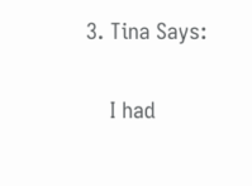3. Tina Says:

    I had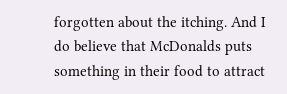forgotten about the itching. And I do believe that McDonalds puts something in their food to attract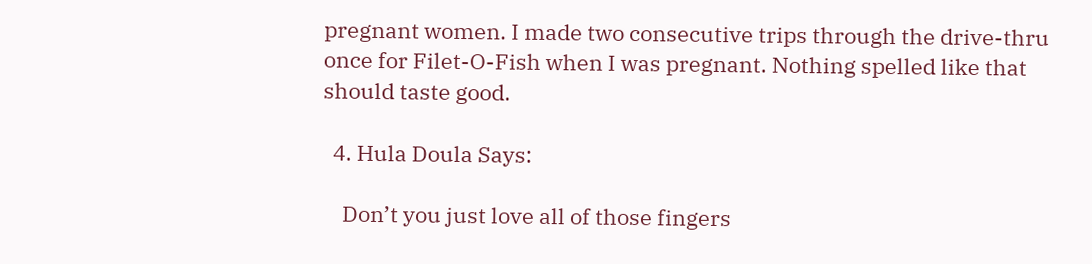pregnant women. I made two consecutive trips through the drive-thru once for Filet-O-Fish when I was pregnant. Nothing spelled like that should taste good.

  4. Hula Doula Says:

    Don’t you just love all of those fingers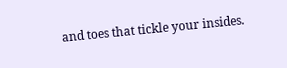and toes that tickle your insides.